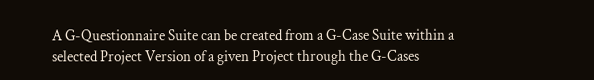A G-Questionnaire Suite can be created from a G-Case Suite within a selected Project Version of a given Project through the G-Cases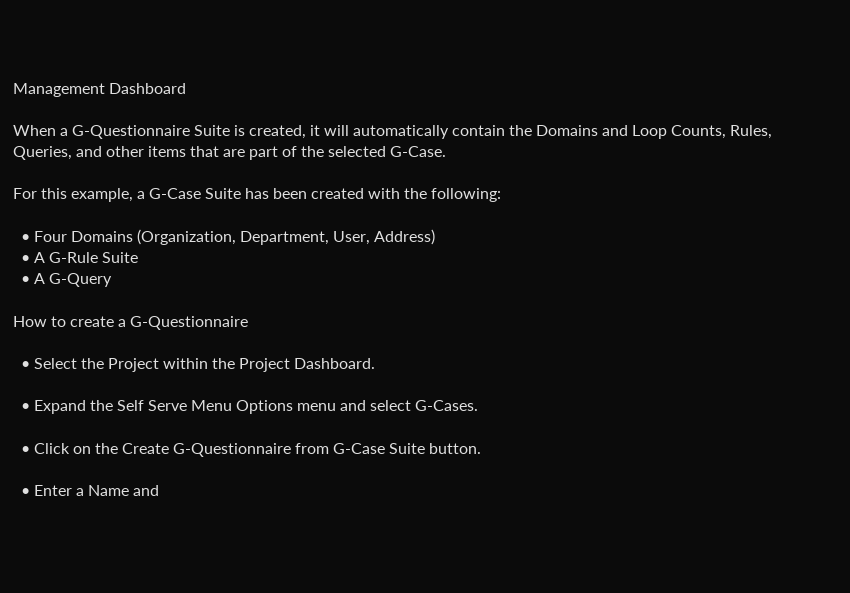Management Dashboard

When a G-Questionnaire Suite is created, it will automatically contain the Domains and Loop Counts, Rules, Queries, and other items that are part of the selected G-Case.

For this example, a G-Case Suite has been created with the following:

  • Four Domains (Organization, Department, User, Address)
  • A G-Rule Suite
  • A G-Query

How to create a G-Questionnaire

  • Select the Project within the Project Dashboard.

  • Expand the Self Serve Menu Options menu and select G-Cases.

  • Click on the Create G-Questionnaire from G-Case Suite button.

  • Enter a Name and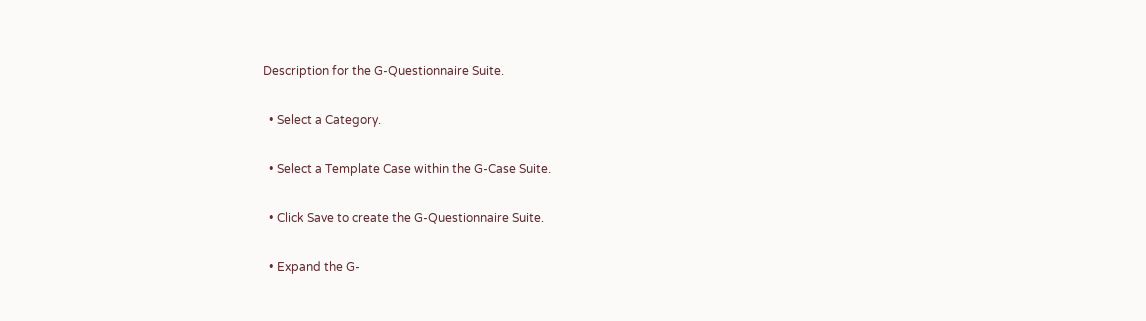Description for the G-Questionnaire Suite.

  • Select a Category.

  • Select a Template Case within the G-Case Suite.

  • Click Save to create the G-Questionnaire Suite.

  • Expand the G-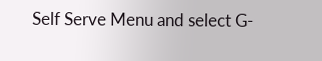Self Serve Menu and select G-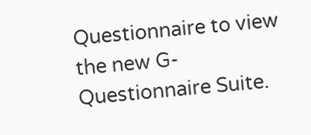Questionnaire to view the new G-Questionnaire Suite.